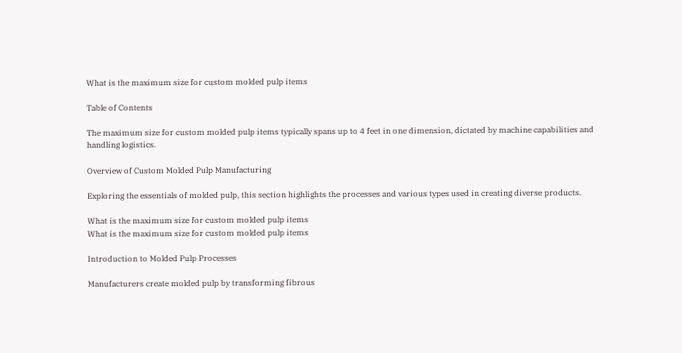What is the maximum size for custom molded pulp items

Table of Contents

The maximum size for custom molded pulp items typically spans up to 4 feet in one dimension, dictated by machine capabilities and handling logistics.

Overview of Custom Molded Pulp Manufacturing

Exploring the essentials of molded pulp, this section highlights the processes and various types used in creating diverse products.

What is the maximum size for custom molded pulp items
What is the maximum size for custom molded pulp items

Introduction to Molded Pulp Processes

Manufacturers create molded pulp by transforming fibrous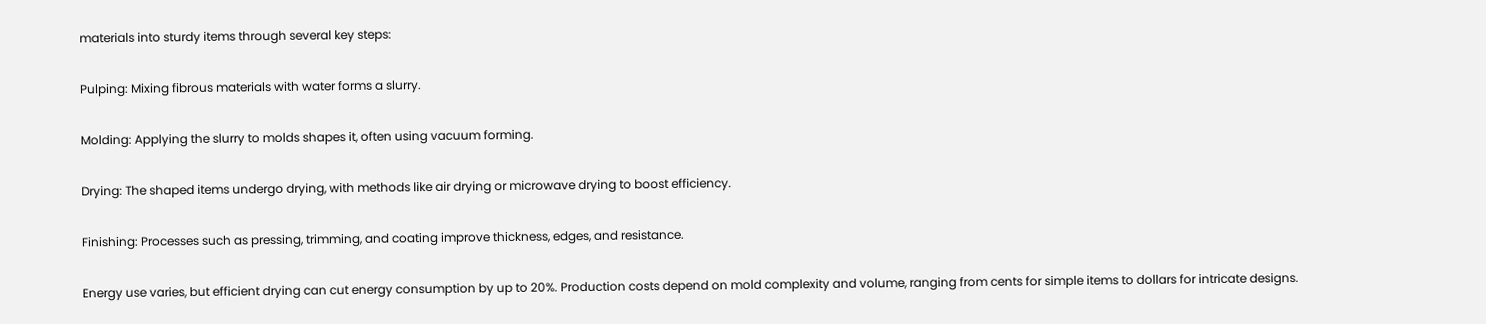materials into sturdy items through several key steps:

Pulping: Mixing fibrous materials with water forms a slurry.

Molding: Applying the slurry to molds shapes it, often using vacuum forming.

Drying: The shaped items undergo drying, with methods like air drying or microwave drying to boost efficiency.

Finishing: Processes such as pressing, trimming, and coating improve thickness, edges, and resistance.

Energy use varies, but efficient drying can cut energy consumption by up to 20%. Production costs depend on mold complexity and volume, ranging from cents for simple items to dollars for intricate designs.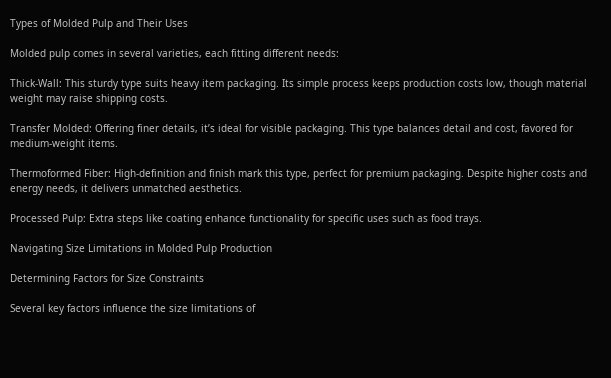Types of Molded Pulp and Their Uses

Molded pulp comes in several varieties, each fitting different needs:

Thick-Wall: This sturdy type suits heavy item packaging. Its simple process keeps production costs low, though material weight may raise shipping costs.

Transfer Molded: Offering finer details, it’s ideal for visible packaging. This type balances detail and cost, favored for medium-weight items.

Thermoformed Fiber: High-definition and finish mark this type, perfect for premium packaging. Despite higher costs and energy needs, it delivers unmatched aesthetics.

Processed Pulp: Extra steps like coating enhance functionality for specific uses such as food trays.

Navigating Size Limitations in Molded Pulp Production

Determining Factors for Size Constraints

Several key factors influence the size limitations of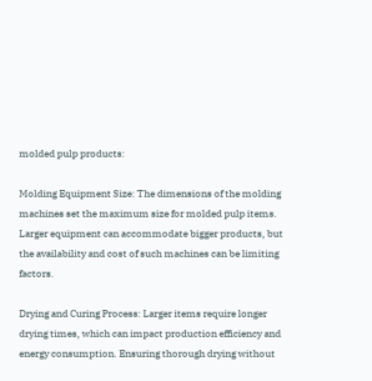molded pulp products:

Molding Equipment Size: The dimensions of the molding machines set the maximum size for molded pulp items. Larger equipment can accommodate bigger products, but the availability and cost of such machines can be limiting factors.

Drying and Curing Process: Larger items require longer drying times, which can impact production efficiency and energy consumption. Ensuring thorough drying without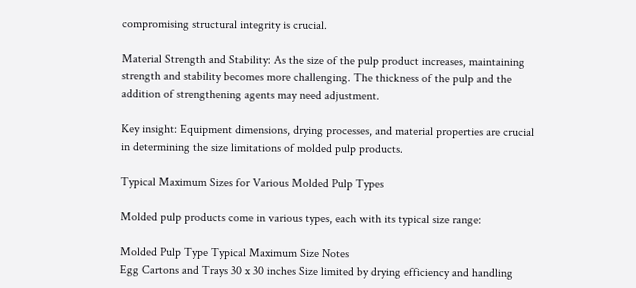compromising structural integrity is crucial.

Material Strength and Stability: As the size of the pulp product increases, maintaining strength and stability becomes more challenging. The thickness of the pulp and the addition of strengthening agents may need adjustment.

Key insight: Equipment dimensions, drying processes, and material properties are crucial in determining the size limitations of molded pulp products.

Typical Maximum Sizes for Various Molded Pulp Types

Molded pulp products come in various types, each with its typical size range:

Molded Pulp Type Typical Maximum Size Notes
Egg Cartons and Trays 30 x 30 inches Size limited by drying efficiency and handling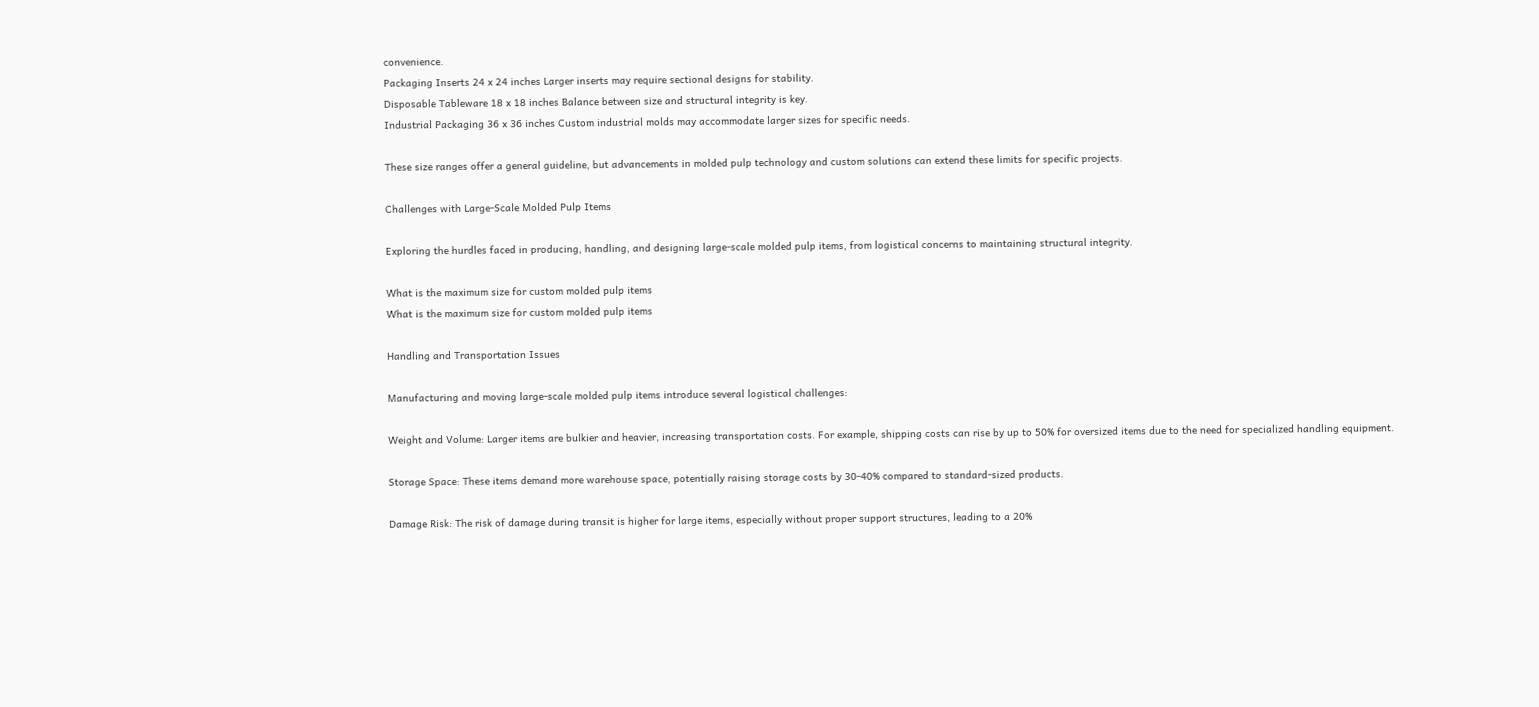convenience.
Packaging Inserts 24 x 24 inches Larger inserts may require sectional designs for stability.
Disposable Tableware 18 x 18 inches Balance between size and structural integrity is key.
Industrial Packaging 36 x 36 inches Custom industrial molds may accommodate larger sizes for specific needs.

These size ranges offer a general guideline, but advancements in molded pulp technology and custom solutions can extend these limits for specific projects.

Challenges with Large-Scale Molded Pulp Items

Exploring the hurdles faced in producing, handling, and designing large-scale molded pulp items, from logistical concerns to maintaining structural integrity.

What is the maximum size for custom molded pulp items
What is the maximum size for custom molded pulp items

Handling and Transportation Issues

Manufacturing and moving large-scale molded pulp items introduce several logistical challenges:

Weight and Volume: Larger items are bulkier and heavier, increasing transportation costs. For example, shipping costs can rise by up to 50% for oversized items due to the need for specialized handling equipment.

Storage Space: These items demand more warehouse space, potentially raising storage costs by 30-40% compared to standard-sized products.

Damage Risk: The risk of damage during transit is higher for large items, especially without proper support structures, leading to a 20%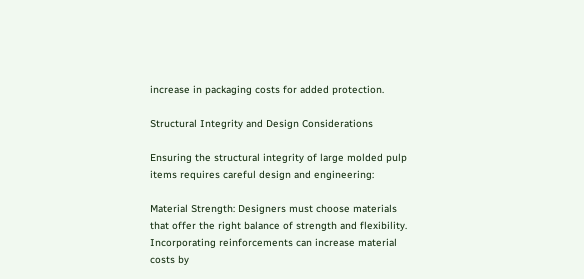increase in packaging costs for added protection.

Structural Integrity and Design Considerations

Ensuring the structural integrity of large molded pulp items requires careful design and engineering:

Material Strength: Designers must choose materials that offer the right balance of strength and flexibility. Incorporating reinforcements can increase material costs by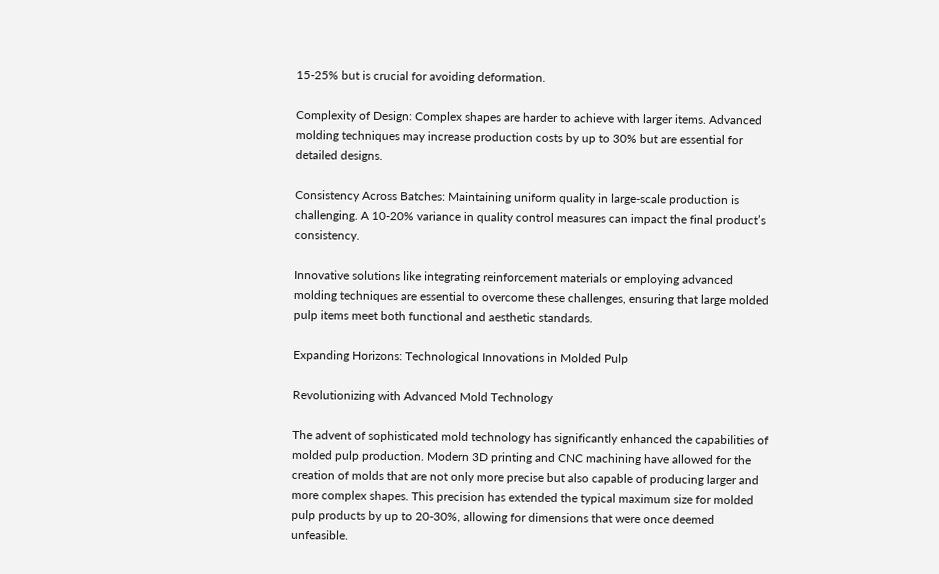15-25% but is crucial for avoiding deformation.

Complexity of Design: Complex shapes are harder to achieve with larger items. Advanced molding techniques may increase production costs by up to 30% but are essential for detailed designs.

Consistency Across Batches: Maintaining uniform quality in large-scale production is challenging. A 10-20% variance in quality control measures can impact the final product’s consistency.

Innovative solutions like integrating reinforcement materials or employing advanced molding techniques are essential to overcome these challenges, ensuring that large molded pulp items meet both functional and aesthetic standards.

Expanding Horizons: Technological Innovations in Molded Pulp

Revolutionizing with Advanced Mold Technology

The advent of sophisticated mold technology has significantly enhanced the capabilities of molded pulp production. Modern 3D printing and CNC machining have allowed for the creation of molds that are not only more precise but also capable of producing larger and more complex shapes. This precision has extended the typical maximum size for molded pulp products by up to 20-30%, allowing for dimensions that were once deemed unfeasible.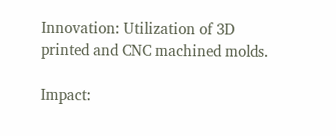Innovation: Utilization of 3D printed and CNC machined molds.

Impact: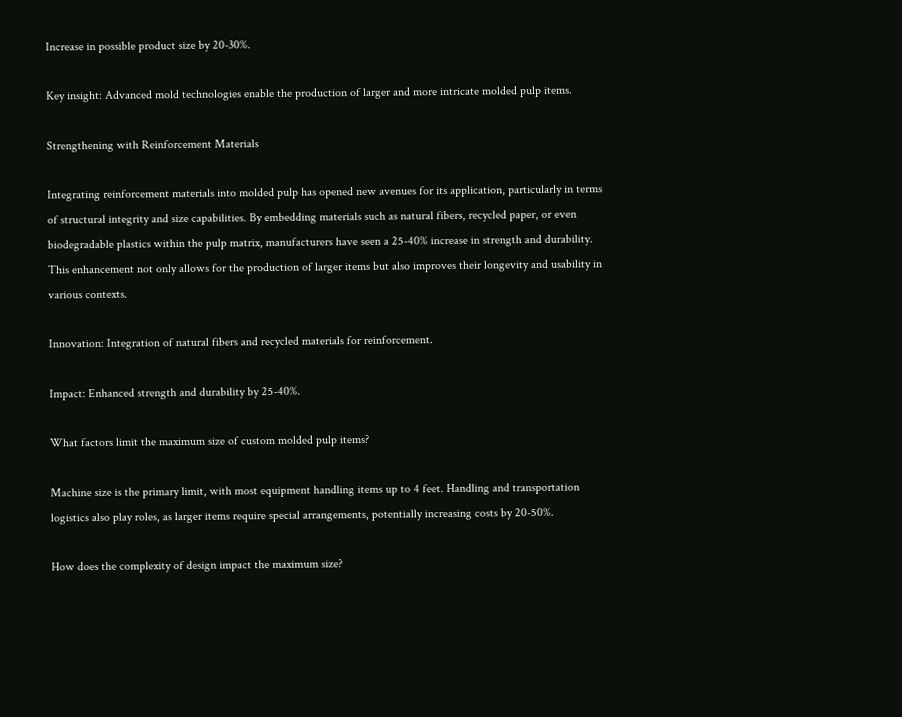Increase in possible product size by 20-30%.

Key insight: Advanced mold technologies enable the production of larger and more intricate molded pulp items.

Strengthening with Reinforcement Materials

Integrating reinforcement materials into molded pulp has opened new avenues for its application, particularly in terms of structural integrity and size capabilities. By embedding materials such as natural fibers, recycled paper, or even biodegradable plastics within the pulp matrix, manufacturers have seen a 25-40% increase in strength and durability. This enhancement not only allows for the production of larger items but also improves their longevity and usability in various contexts.

Innovation: Integration of natural fibers and recycled materials for reinforcement.

Impact: Enhanced strength and durability by 25-40%.

What factors limit the maximum size of custom molded pulp items?

Machine size is the primary limit, with most equipment handling items up to 4 feet. Handling and transportation logistics also play roles, as larger items require special arrangements, potentially increasing costs by 20-50%.

How does the complexity of design impact the maximum size?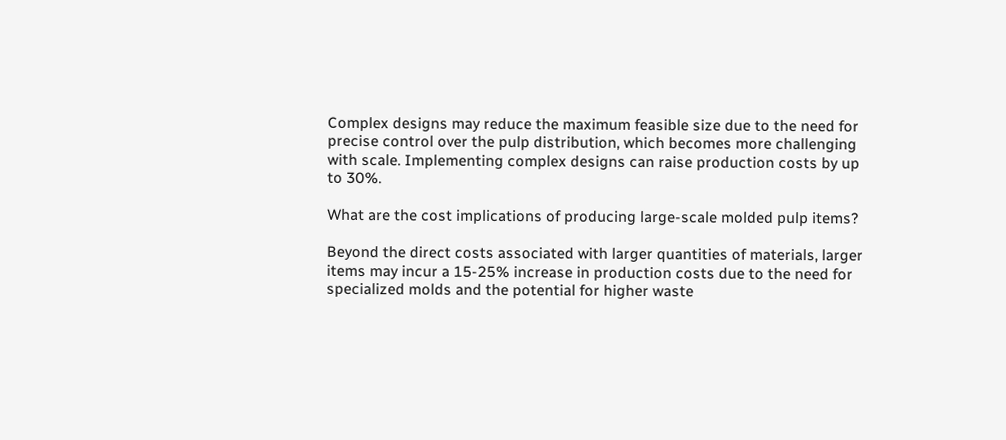Complex designs may reduce the maximum feasible size due to the need for precise control over the pulp distribution, which becomes more challenging with scale. Implementing complex designs can raise production costs by up to 30%.

What are the cost implications of producing large-scale molded pulp items?

Beyond the direct costs associated with larger quantities of materials, larger items may incur a 15-25% increase in production costs due to the need for specialized molds and the potential for higher waste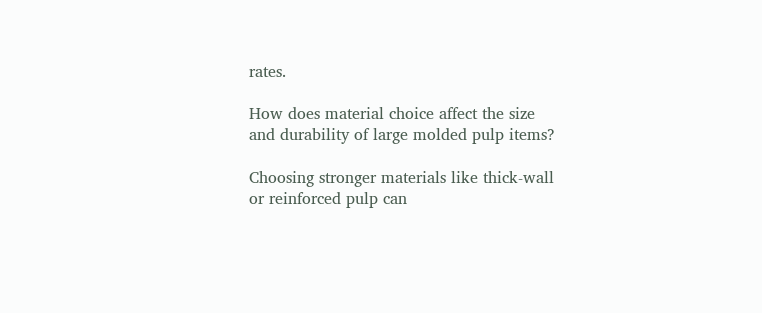rates.

How does material choice affect the size and durability of large molded pulp items?

Choosing stronger materials like thick-wall or reinforced pulp can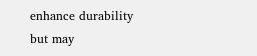enhance durability but may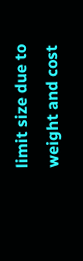limit size due to weight and cost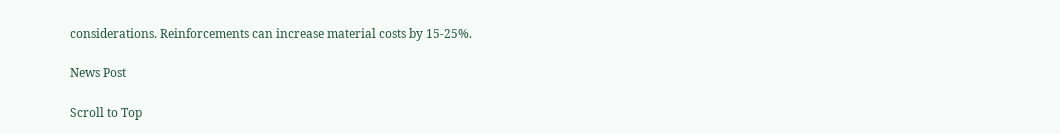considerations. Reinforcements can increase material costs by 15-25%.

News Post

Scroll to Top